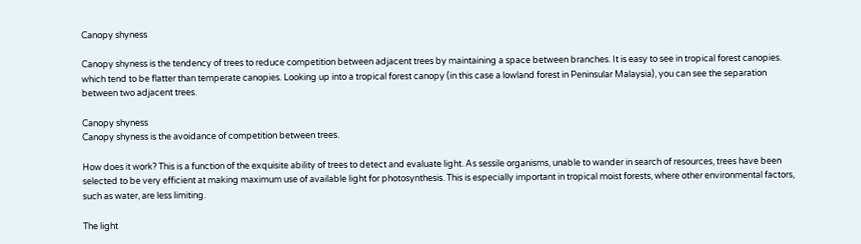Canopy shyness

Canopy shyness is the tendency of trees to reduce competition between adjacent trees by maintaining a space between branches. It is easy to see in tropical forest canopies. which tend to be flatter than temperate canopies. Looking up into a tropical forest canopy (in this case a lowland forest in Peninsular Malaysia), you can see the separation between two adjacent trees.

Canopy shyness
Canopy shyness is the avoidance of competition between trees.

How does it work? This is a function of the exquisite ability of trees to detect and evaluate light. As sessile organisms, unable to wander in search of resources, trees have been selected to be very efficient at making maximum use of available light for photosynthesis. This is especially important in tropical moist forests, where other environmental factors, such as water, are less limiting.

The light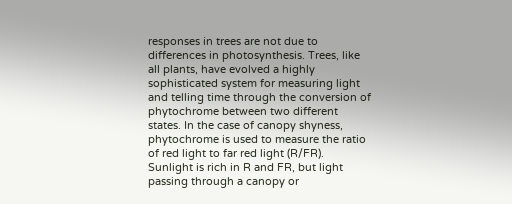responses in trees are not due to differences in photosynthesis. Trees, like all plants, have evolved a highly sophisticated system for measuring light and telling time through the conversion of phytochrome between two different states. In the case of canopy shyness, phytochrome is used to measure the ratio of red light to far red light (R/FR). Sunlight is rich in R and FR, but light passing through a canopy or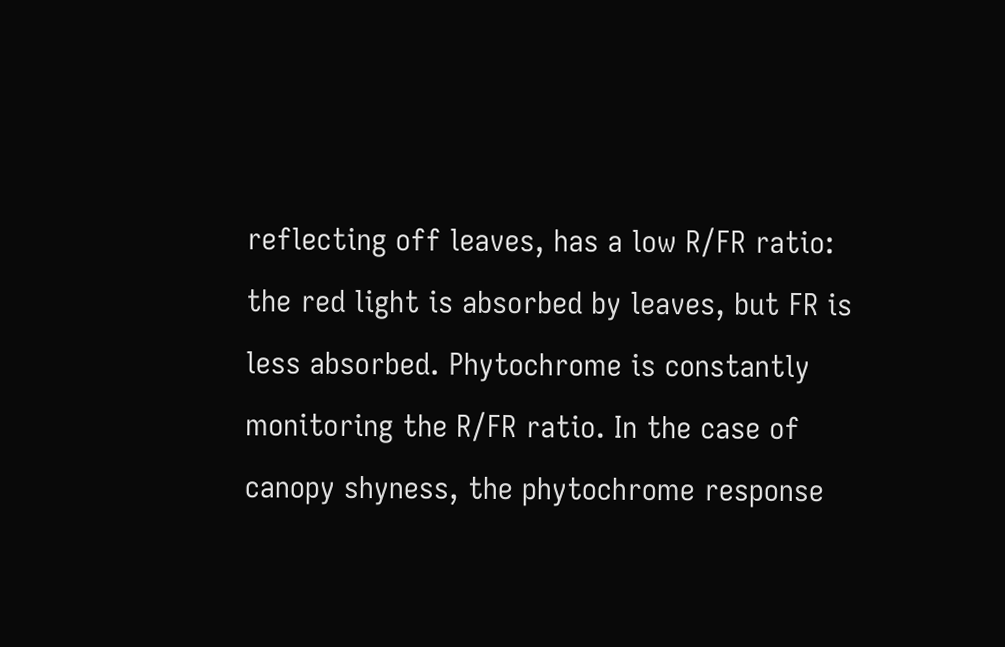reflecting off leaves, has a low R/FR ratio: the red light is absorbed by leaves, but FR is less absorbed. Phytochrome is constantly monitoring the R/FR ratio. In the case of canopy shyness, the phytochrome response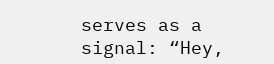serves as a signal: “Hey,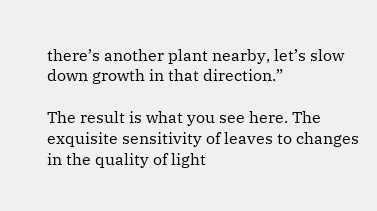there’s another plant nearby, let’s slow down growth in that direction.”

The result is what you see here. The exquisite sensitivity of leaves to changes in the quality of light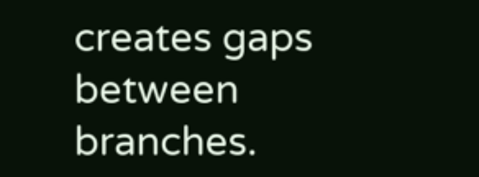creates gaps between branches.